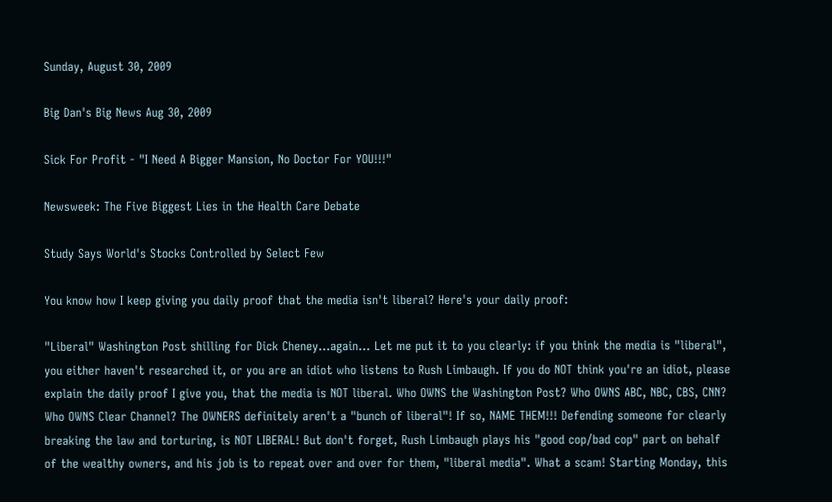Sunday, August 30, 2009

Big Dan's Big News Aug 30, 2009

Sick For Profit - "I Need A Bigger Mansion, No Doctor For YOU!!!"

Newsweek: The Five Biggest Lies in the Health Care Debate

Study Says World's Stocks Controlled by Select Few

You know how I keep giving you daily proof that the media isn't liberal? Here's your daily proof:

"Liberal" Washington Post shilling for Dick Cheney...again... Let me put it to you clearly: if you think the media is "liberal", you either haven't researched it, or you are an idiot who listens to Rush Limbaugh. If you do NOT think you're an idiot, please explain the daily proof I give you, that the media is NOT liberal. Who OWNS the Washington Post? Who OWNS ABC, NBC, CBS, CNN? Who OWNS Clear Channel? The OWNERS definitely aren't a "bunch of liberal"! If so, NAME THEM!!! Defending someone for clearly breaking the law and torturing, is NOT LIBERAL! But don't forget, Rush Limbaugh plays his "good cop/bad cop" part on behalf of the wealthy owners, and his job is to repeat over and over for them, "liberal media". What a scam! Starting Monday, this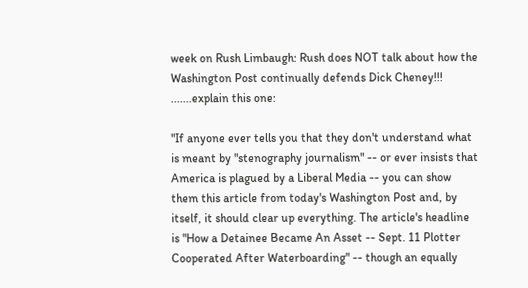week on Rush Limbaugh: Rush does NOT talk about how the Washington Post continually defends Dick Cheney!!! .......explain this one:

"If anyone ever tells you that they don't understand what is meant by "stenography journalism" -- or ever insists that America is plagued by a Liberal Media -- you can show them this article from today's Washington Post and, by itself, it should clear up everything. The article's headline is "How a Detainee Became An Asset -- Sept. 11 Plotter Cooperated After Waterboarding" -- though an equally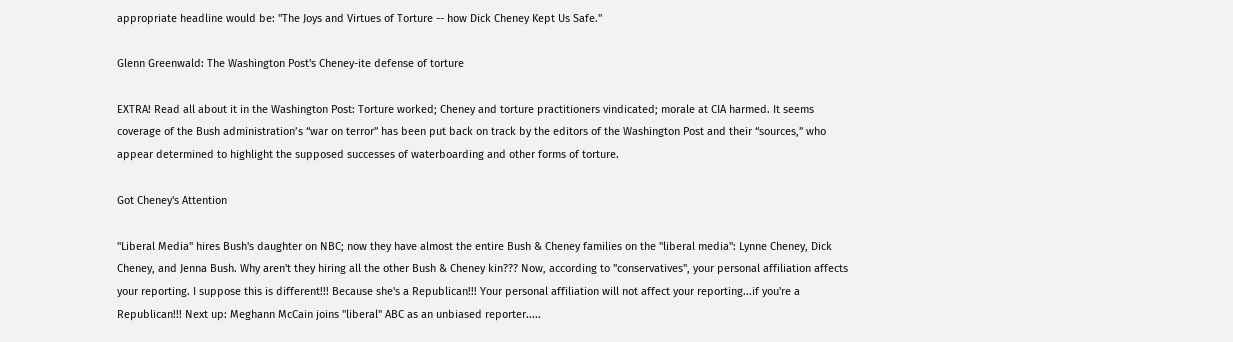appropriate headline would be: "The Joys and Virtues of Torture -- how Dick Cheney Kept Us Safe."

Glenn Greenwald: The Washington Post's Cheney-ite defense of torture

EXTRA! Read all about it in the Washington Post: Torture worked; Cheney and torture practitioners vindicated; morale at CIA harmed. It seems coverage of the Bush administration’s “war on terror” has been put back on track by the editors of the Washington Post and their “sources,” who appear determined to highlight the supposed successes of waterboarding and other forms of torture.

Got Cheney's Attention

"Liberal Media" hires Bush's daughter on NBC; now they have almost the entire Bush & Cheney families on the "liberal media": Lynne Cheney, Dick Cheney, and Jenna Bush. Why aren't they hiring all the other Bush & Cheney kin??? Now, according to "conservatives", your personal affiliation affects your reporting. I suppose this is different!!! Because she's a Republican!!! Your personal affiliation will not affect your reporting...if you're a Republican!!! Next up: Meghann McCain joins "liberal" ABC as an unbiased reporter.....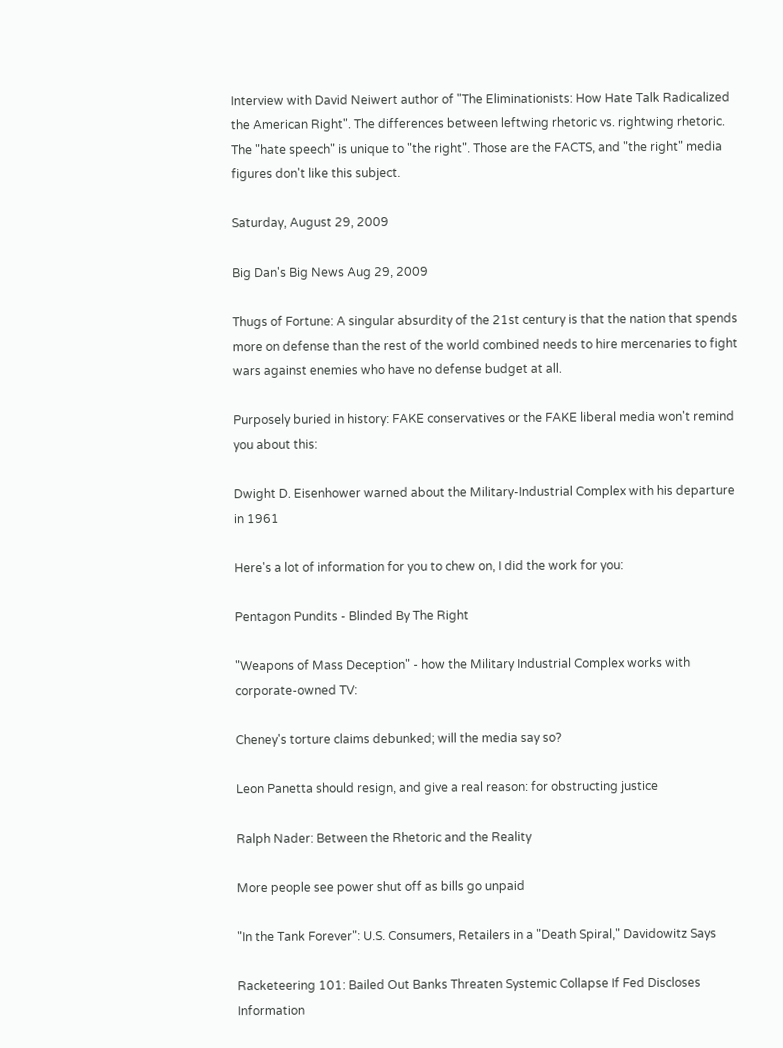Interview with David Neiwert author of "The Eliminationists: How Hate Talk Radicalized the American Right". The differences between leftwing rhetoric vs. rightwing rhetoric. The "hate speech" is unique to "the right". Those are the FACTS, and "the right" media figures don't like this subject.

Saturday, August 29, 2009

Big Dan's Big News Aug 29, 2009

Thugs of Fortune: A singular absurdity of the 21st century is that the nation that spends more on defense than the rest of the world combined needs to hire mercenaries to fight wars against enemies who have no defense budget at all.

Purposely buried in history: FAKE conservatives or the FAKE liberal media won't remind you about this:

Dwight D. Eisenhower warned about the Military-Industrial Complex with his departure in 1961

Here's a lot of information for you to chew on, I did the work for you:

Pentagon Pundits - Blinded By The Right

"Weapons of Mass Deception" - how the Military Industrial Complex works with corporate-owned TV:

Cheney's torture claims debunked; will the media say so?

Leon Panetta should resign, and give a real reason: for obstructing justice

Ralph Nader: Between the Rhetoric and the Reality

More people see power shut off as bills go unpaid

"In the Tank Forever": U.S. Consumers, Retailers in a "Death Spiral," Davidowitz Says

Racketeering 101: Bailed Out Banks Threaten Systemic Collapse If Fed Discloses Information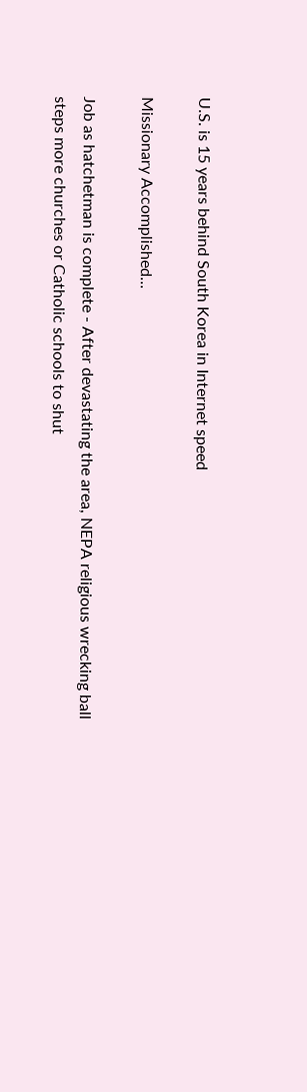U.S. is 15 years behind South Korea in Internet speed

Missionary Accomplished...

Job as hatchetman is complete - After devastating the area, NEPA religious wrecking ball steps more churches or Catholic schools to shut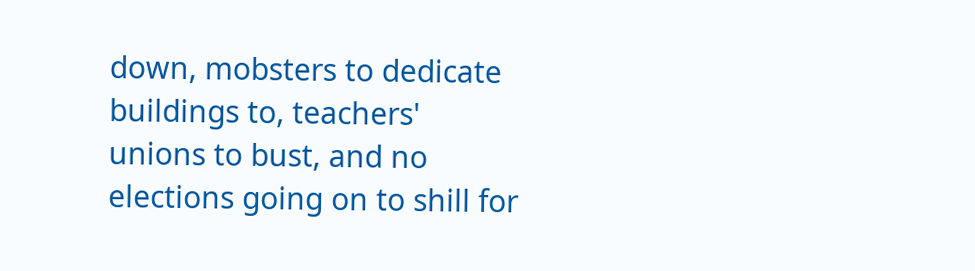down, mobsters to dedicate buildings to, teachers' unions to bust, and no elections going on to shill for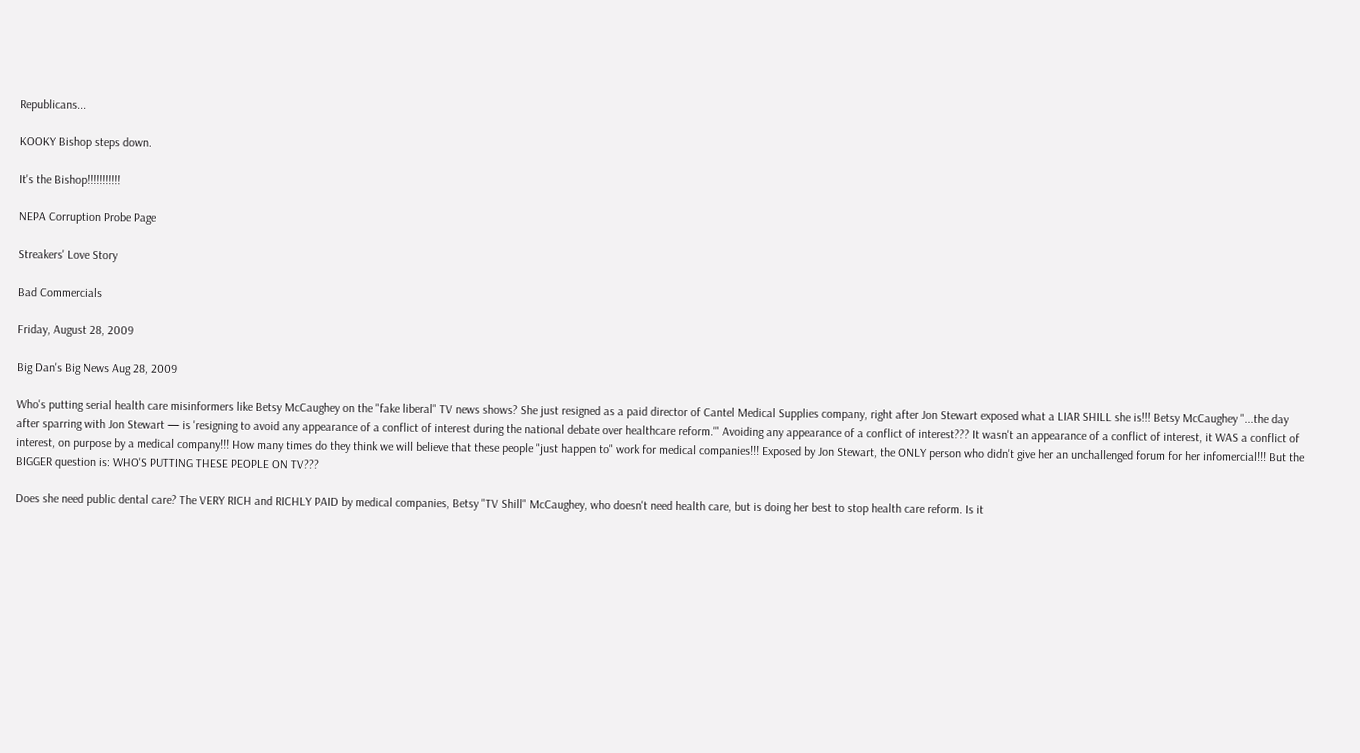Republicans...

KOOKY Bishop steps down.

It's the Bishop!!!!!!!!!!!

NEPA Corruption Probe Page

Streakers' Love Story

Bad Commercials

Friday, August 28, 2009

Big Dan's Big News Aug 28, 2009

Who's putting serial health care misinformers like Betsy McCaughey on the "fake liberal" TV news shows? She just resigned as a paid director of Cantel Medical Supplies company, right after Jon Stewart exposed what a LIAR SHILL she is!!! Betsy McCaughey "...the day after sparring with Jon Stewart — is 'resigning to avoid any appearance of a conflict of interest during the national debate over healthcare reform.'" Avoiding any appearance of a conflict of interest??? It wasn't an appearance of a conflict of interest, it WAS a conflict of interest, on purpose by a medical company!!! How many times do they think we will believe that these people "just happen to" work for medical companies!!! Exposed by Jon Stewart, the ONLY person who didn't give her an unchallenged forum for her infomercial!!! But the BIGGER question is: WHO'S PUTTING THESE PEOPLE ON TV???

Does she need public dental care? The VERY RICH and RICHLY PAID by medical companies, Betsy "TV Shill" McCaughey, who doesn't need health care, but is doing her best to stop health care reform. Is it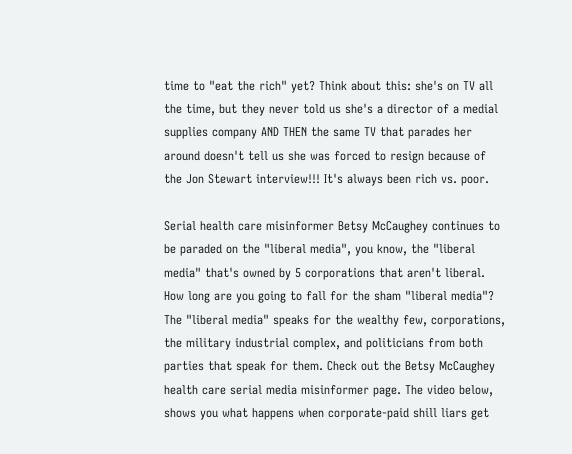time to "eat the rich" yet? Think about this: she's on TV all the time, but they never told us she's a director of a medial supplies company AND THEN the same TV that parades her around doesn't tell us she was forced to resign because of the Jon Stewart interview!!! It's always been rich vs. poor.

Serial health care misinformer Betsy McCaughey continues to be paraded on the "liberal media", you know, the "liberal media" that's owned by 5 corporations that aren't liberal. How long are you going to fall for the sham "liberal media"? The "liberal media" speaks for the wealthy few, corporations, the military industrial complex, and politicians from both parties that speak for them. Check out the Betsy McCaughey health care serial media misinformer page. The video below, shows you what happens when corporate-paid shill liars get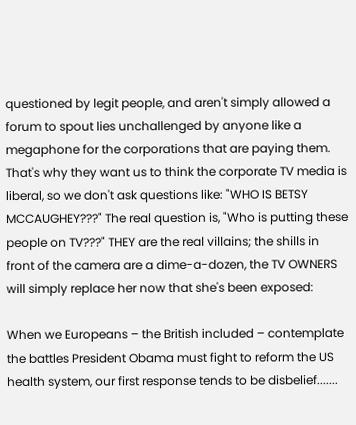questioned by legit people, and aren't simply allowed a forum to spout lies unchallenged by anyone like a megaphone for the corporations that are paying them. That's why they want us to think the corporate TV media is liberal, so we don't ask questions like: "WHO IS BETSY MCCAUGHEY???" The real question is, "Who is putting these people on TV???" THEY are the real villains; the shills in front of the camera are a dime-a-dozen, the TV OWNERS will simply replace her now that she's been exposed:

When we Europeans – the British included – contemplate the battles President Obama must fight to reform the US health system, our first response tends to be disbelief.......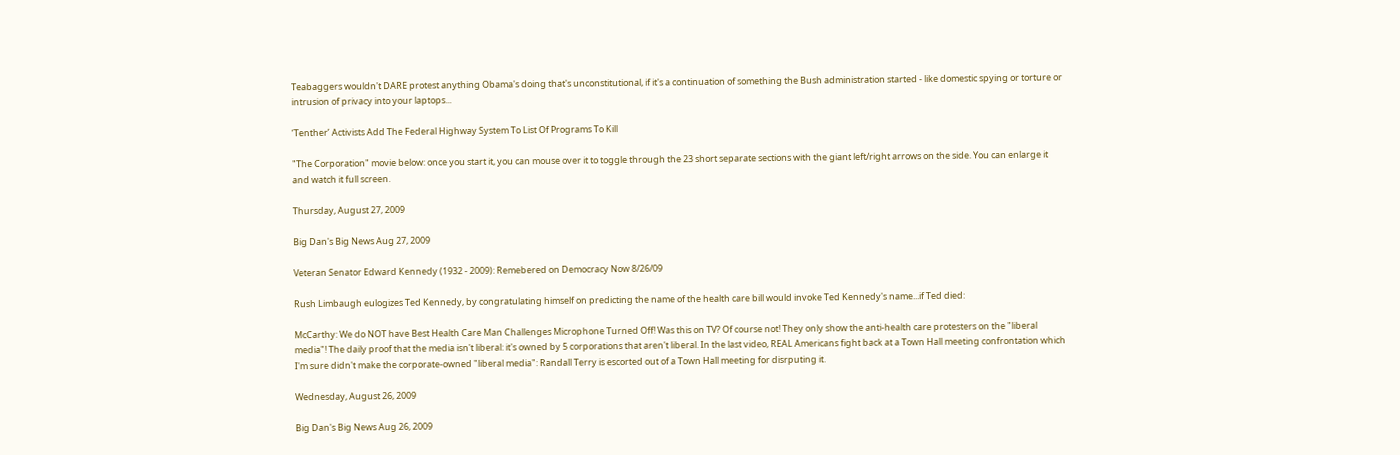Teabaggers wouldn't DARE protest anything Obama's doing that's unconstitutional, if it's a continuation of something the Bush administration started - like domestic spying or torture or intrusion of privacy into your laptops...

‘Tenther’ Activists Add The Federal Highway System To List Of Programs To Kill

"The Corporation" movie below: once you start it, you can mouse over it to toggle through the 23 short separate sections with the giant left/right arrows on the side. You can enlarge it and watch it full screen.

Thursday, August 27, 2009

Big Dan's Big News Aug 27, 2009

Veteran Senator Edward Kennedy (1932 - 2009): Remebered on Democracy Now 8/26/09

Rush Limbaugh eulogizes Ted Kennedy, by congratulating himself on predicting the name of the health care bill would invoke Ted Kennedy's name...if Ted died:

McCarthy: We do NOT have Best Health Care Man Challenges Microphone Turned Off! Was this on TV? Of course not! They only show the anti-health care protesters on the "liberal media"! The daily proof that the media isn't liberal: it's owned by 5 corporations that aren't liberal. In the last video, REAL Americans fight back at a Town Hall meeting confrontation which I'm sure didn't make the corporate-owned "liberal media": Randall Terry is escorted out of a Town Hall meeting for disrputing it.

Wednesday, August 26, 2009

Big Dan's Big News Aug 26, 2009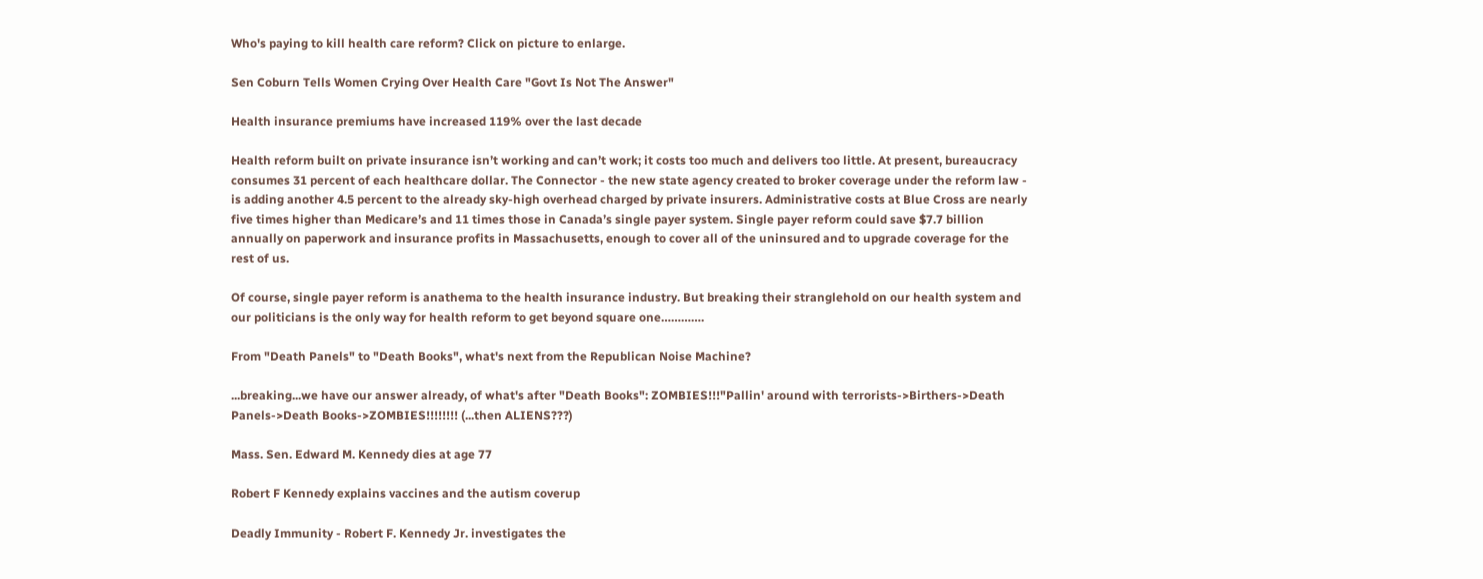Who's paying to kill health care reform? Click on picture to enlarge.

Sen Coburn Tells Women Crying Over Health Care "Govt Is Not The Answer"

Health insurance premiums have increased 119% over the last decade

Health reform built on private insurance isn’t working and can’t work; it costs too much and delivers too little. At present, bureaucracy consumes 31 percent of each healthcare dollar. The Connector - the new state agency created to broker coverage under the reform law - is adding another 4.5 percent to the already sky-high overhead charged by private insurers. Administrative costs at Blue Cross are nearly five times higher than Medicare’s and 11 times those in Canada’s single payer system. Single payer reform could save $7.7 billion annually on paperwork and insurance profits in Massachusetts, enough to cover all of the uninsured and to upgrade coverage for the rest of us.

Of course, single payer reform is anathema to the health insurance industry. But breaking their stranglehold on our health system and our politicians is the only way for health reform to get beyond square one………….

From "Death Panels" to "Death Books", what's next from the Republican Noise Machine?

...breaking...we have our answer already, of what's after "Death Books": ZOMBIES!!!"Pallin' around with terrorists->Birthers->Death Panels->Death Books->ZOMBIES!!!!!!!! (...then ALIENS???)

Mass. Sen. Edward M. Kennedy dies at age 77

Robert F Kennedy explains vaccines and the autism coverup

Deadly Immunity - Robert F. Kennedy Jr. investigates the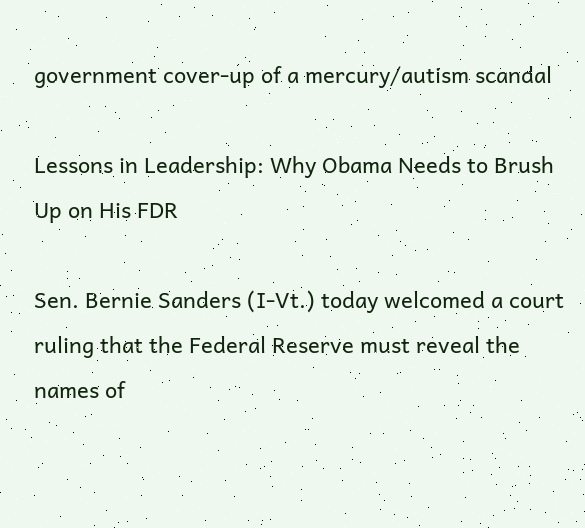government cover-up of a mercury/autism scandal

Lessons in Leadership: Why Obama Needs to Brush Up on His FDR

Sen. Bernie Sanders (I-Vt.) today welcomed a court ruling that the Federal Reserve must reveal the names of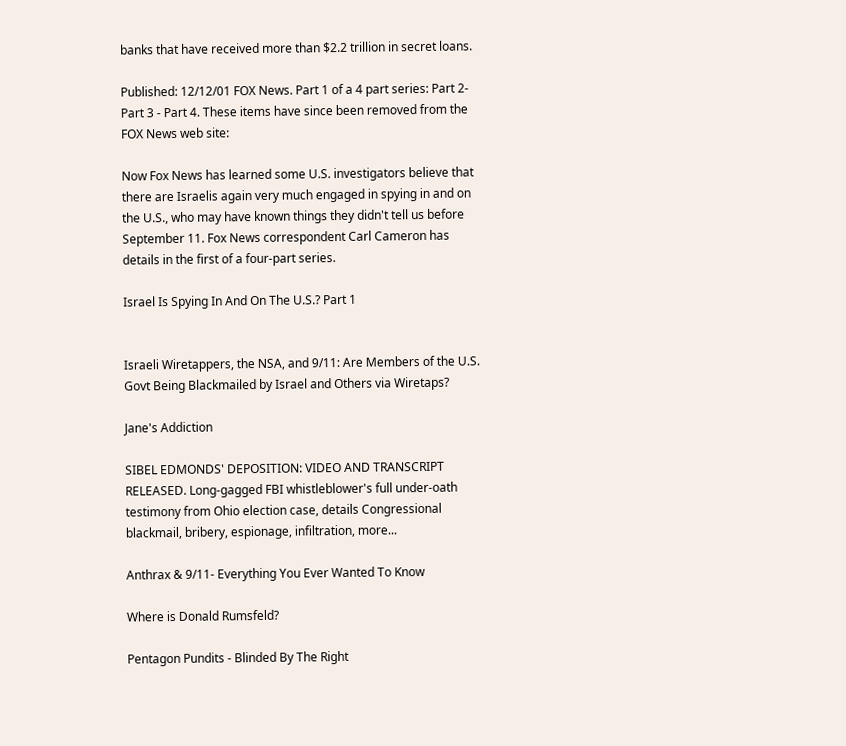banks that have received more than $2.2 trillion in secret loans.

Published: 12/12/01 FOX News. Part 1 of a 4 part series: Part 2- Part 3 - Part 4. These items have since been removed from the FOX News web site:

Now Fox News has learned some U.S. investigators believe that there are Israelis again very much engaged in spying in and on the U.S., who may have known things they didn't tell us before September 11. Fox News correspondent Carl Cameron has details in the first of a four-part series.

Israel Is Spying In And On The U.S.? Part 1


Israeli Wiretappers, the NSA, and 9/11: Are Members of the U.S. Govt Being Blackmailed by Israel and Others via Wiretaps?

Jane's Addiction

SIBEL EDMONDS' DEPOSITION: VIDEO AND TRANSCRIPT RELEASED. Long-gagged FBI whistleblower's full under-oath testimony from Ohio election case, details Congressional blackmail, bribery, espionage, infiltration, more...

Anthrax & 9/11- Everything You Ever Wanted To Know

Where is Donald Rumsfeld?

Pentagon Pundits - Blinded By The Right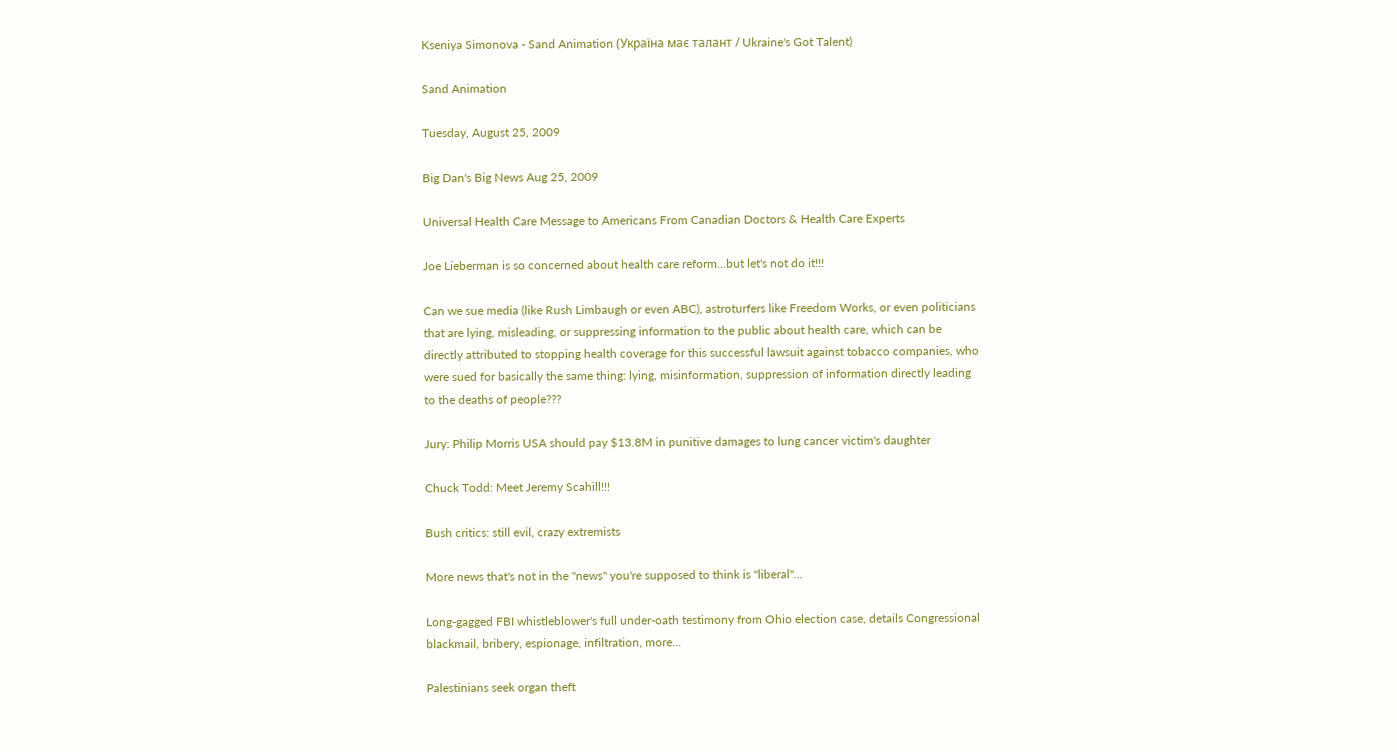Kseniya Simonova - Sand Animation (Україна має талант / Ukraine's Got Talent)

Sand Animation

Tuesday, August 25, 2009

Big Dan's Big News Aug 25, 2009

Universal Health Care Message to Americans From Canadian Doctors & Health Care Experts

Joe Lieberman is so concerned about health care reform...but let's not do it!!!

Can we sue media (like Rush Limbaugh or even ABC), astroturfers like Freedom Works, or even politicians that are lying, misleading, or suppressing information to the public about health care, which can be directly attributed to stopping health coverage for this successful lawsuit against tobacco companies, who were sued for basically the same thing: lying, misinformation, suppression of information directly leading to the deaths of people???

Jury: Philip Morris USA should pay $13.8M in punitive damages to lung cancer victim's daughter

Chuck Todd: Meet Jeremy Scahill!!!

Bush critics: still evil, crazy extremists

More news that's not in the "news" you're supposed to think is "liberal"...

Long-gagged FBI whistleblower's full under-oath testimony from Ohio election case, details Congressional blackmail, bribery, espionage, infiltration, more...

Palestinians seek organ theft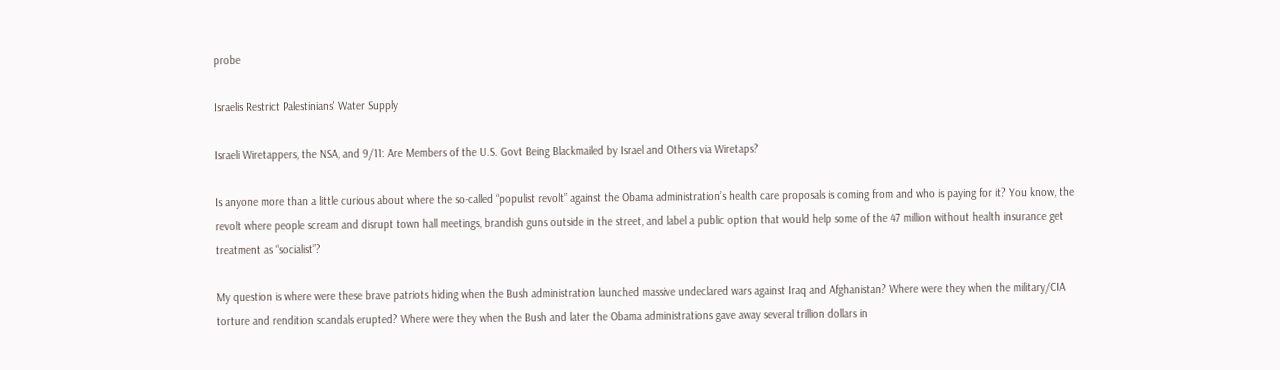probe

Israelis Restrict Palestinians' Water Supply

Israeli Wiretappers, the NSA, and 9/11: Are Members of the U.S. Govt Being Blackmailed by Israel and Others via Wiretaps?

Is anyone more than a little curious about where the so-called “populist revolt” against the Obama administration’s health care proposals is coming from and who is paying for it? You know, the revolt where people scream and disrupt town hall meetings, brandish guns outside in the street, and label a public option that would help some of the 47 million without health insurance get treatment as “socialist”?

My question is where were these brave patriots hiding when the Bush administration launched massive undeclared wars against Iraq and Afghanistan? Where were they when the military/CIA torture and rendition scandals erupted? Where were they when the Bush and later the Obama administrations gave away several trillion dollars in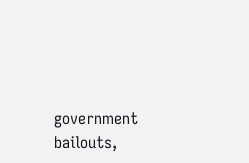government bailouts,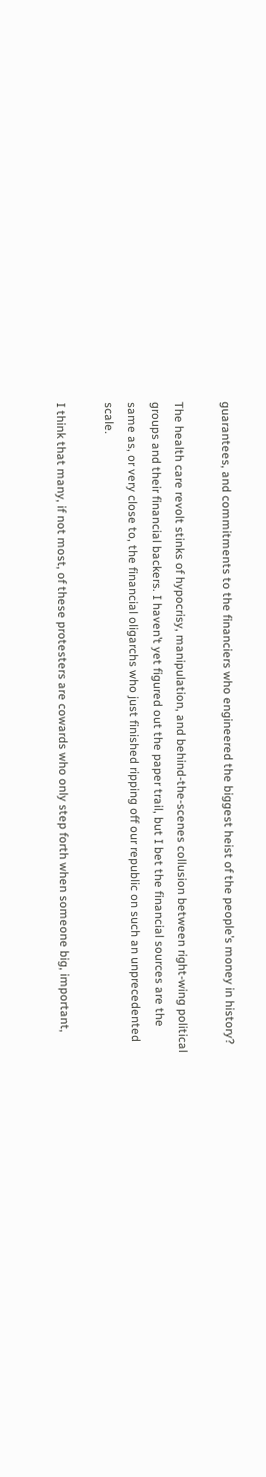guarantees, and commitments to the financiers who engineered the biggest heist of the people’s money in history?

The health care revolt stinks of hypocrisy, manipulation, and behind-the-scenes collusion between right-wing political groups and their financial backers. I haven’t yet figured out the paper trail, but I bet the financial sources are the same as, or very close to, the financial oligarchs who just finished ripping off our republic on such an unprecedented scale.

I think that many, if not most, of these protesters are cowards who only step forth when someone big, important,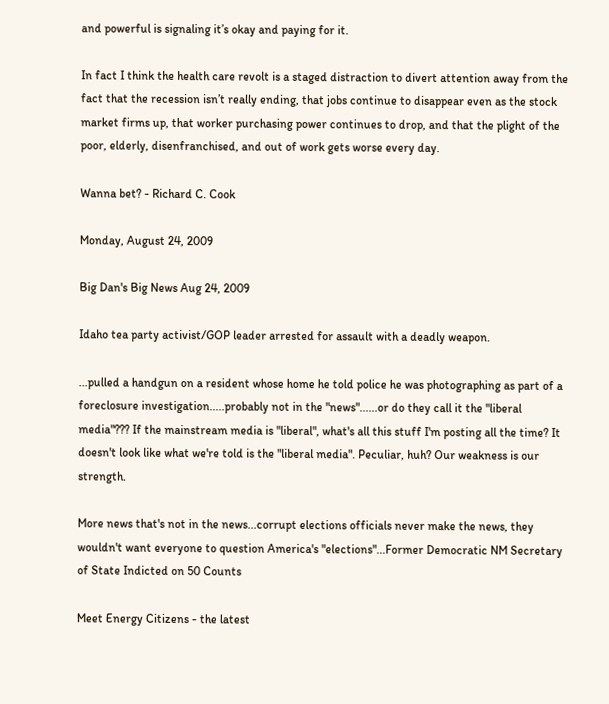and powerful is signaling it’s okay and paying for it.

In fact I think the health care revolt is a staged distraction to divert attention away from the fact that the recession isn’t really ending, that jobs continue to disappear even as the stock market firms up, that worker purchasing power continues to drop, and that the plight of the poor, elderly, disenfranchised, and out of work gets worse every day.

Wanna bet? - Richard C. Cook

Monday, August 24, 2009

Big Dan's Big News Aug 24, 2009

Idaho tea party activist/GOP leader arrested for assault with a deadly weapon.

...pulled a handgun on a resident whose home he told police he was photographing as part of a foreclosure investigation.....probably not in the "news"......or do they call it the "liberal media"??? If the mainstream media is "liberal", what's all this stuff I'm posting all the time? It doesn't look like what we're told is the "liberal media". Peculiar, huh? Our weakness is our strength.

More news that's not in the news...corrupt elections officials never make the news, they wouldn't want everyone to question America's "elections"...Former Democratic NM Secretary of State Indicted on 50 Counts

Meet Energy Citizens - the latest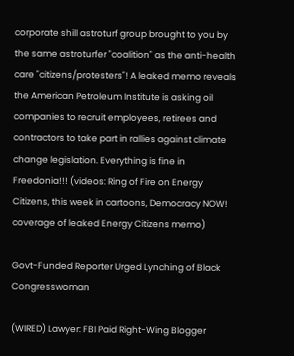corporate shill astroturf group brought to you by the same astroturfer "coalition" as the anti-health care "citizens/protesters"! A leaked memo reveals the American Petroleum Institute is asking oil companies to recruit employees, retirees and contractors to take part in rallies against climate change legislation. Everything is fine in Freedonia!!! (videos: Ring of Fire on Energy Citizens, this week in cartoons, Democracy NOW! coverage of leaked Energy Citizens memo)

Govt-Funded Reporter Urged Lynching of Black Congresswoman

(WIRED) Lawyer: FBI Paid Right-Wing Blogger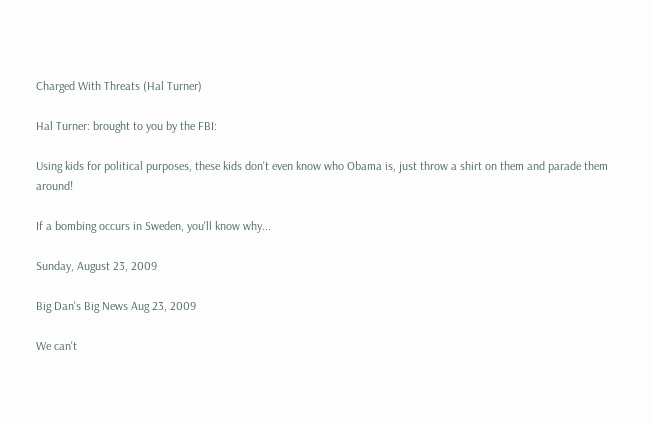Charged With Threats (Hal Turner)

Hal Turner: brought to you by the FBI:

Using kids for political purposes, these kids don't even know who Obama is, just throw a shirt on them and parade them around!

If a bombing occurs in Sweden, you'll know why...

Sunday, August 23, 2009

Big Dan's Big News Aug 23, 2009

We can't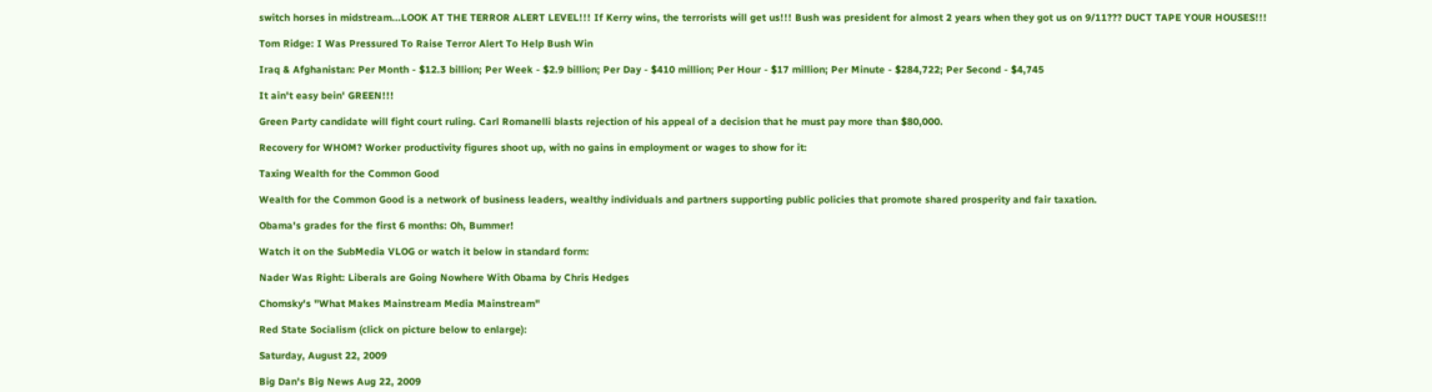switch horses in midstream...LOOK AT THE TERROR ALERT LEVEL!!! If Kerry wins, the terrorists will get us!!! Bush was president for almost 2 years when they got us on 9/11??? DUCT TAPE YOUR HOUSES!!!

Tom Ridge: I Was Pressured To Raise Terror Alert To Help Bush Win

Iraq & Afghanistan: Per Month - $12.3 billion; Per Week - $2.9 billion; Per Day - $410 million; Per Hour - $17 million; Per Minute - $284,722; Per Second - $4,745

It ain't easy bein' GREEN!!!

Green Party candidate will fight court ruling. Carl Romanelli blasts rejection of his appeal of a decision that he must pay more than $80,000.

Recovery for WHOM? Worker productivity figures shoot up, with no gains in employment or wages to show for it:

Taxing Wealth for the Common Good

Wealth for the Common Good is a network of business leaders, wealthy individuals and partners supporting public policies that promote shared prosperity and fair taxation.

Obama's grades for the first 6 months: Oh, Bummer!

Watch it on the SubMedia VLOG or watch it below in standard form:

Nader Was Right: Liberals are Going Nowhere With Obama by Chris Hedges

Chomsky's "What Makes Mainstream Media Mainstream"

Red State Socialism (click on picture below to enlarge):

Saturday, August 22, 2009

Big Dan's Big News Aug 22, 2009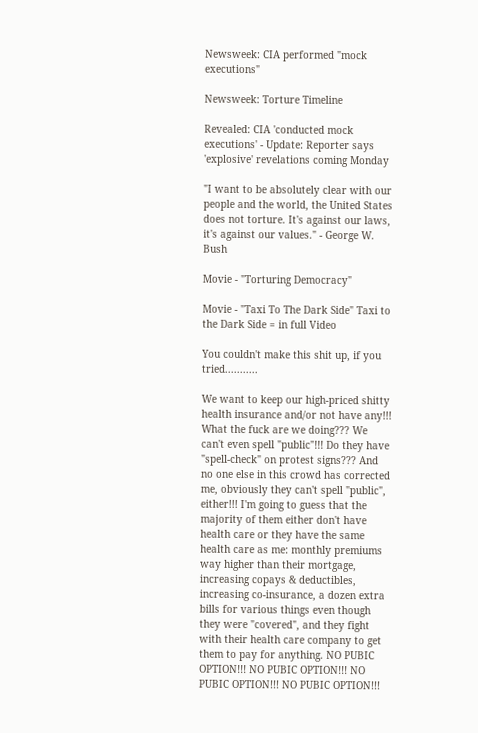Newsweek: CIA performed "mock executions"

Newsweek: Torture Timeline

Revealed: CIA 'conducted mock executions' - Update: Reporter says 'explosive' revelations coming Monday

"I want to be absolutely clear with our people and the world, the United States does not torture. It's against our laws, it's against our values." - George W. Bush

Movie - "Torturing Democracy"

Movie - "Taxi To The Dark Side" Taxi to the Dark Side = in full Video

You couldn't make this shit up, if you tried...........

We want to keep our high-priced shitty health insurance and/or not have any!!! What the fuck are we doing??? We can't even spell "public"!!! Do they have "spell-check" on protest signs??? And no one else in this crowd has corrected me, obviously they can't spell "public", either!!! I'm going to guess that the majority of them either don't have health care or they have the same health care as me: monthly premiums way higher than their mortgage, increasing copays & deductibles, increasing co-insurance, a dozen extra bills for various things even though they were "covered", and they fight with their health care company to get them to pay for anything. NO PUBIC OPTION!!! NO PUBIC OPTION!!! NO PUBIC OPTION!!! NO PUBIC OPTION!!!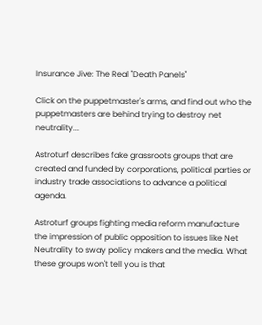Insurance Jive: The Real "Death Panels"

Click on the puppetmaster's arms, and find out who the puppetmasters are behind trying to destroy net neutrality...

Astroturf describes fake grassroots groups that are created and funded by corporations, political parties or industry trade associations to advance a political agenda.

Astroturf groups fighting media reform manufacture the impression of public opposition to issues like Net Neutrality to sway policy makers and the media. What these groups won't tell you is that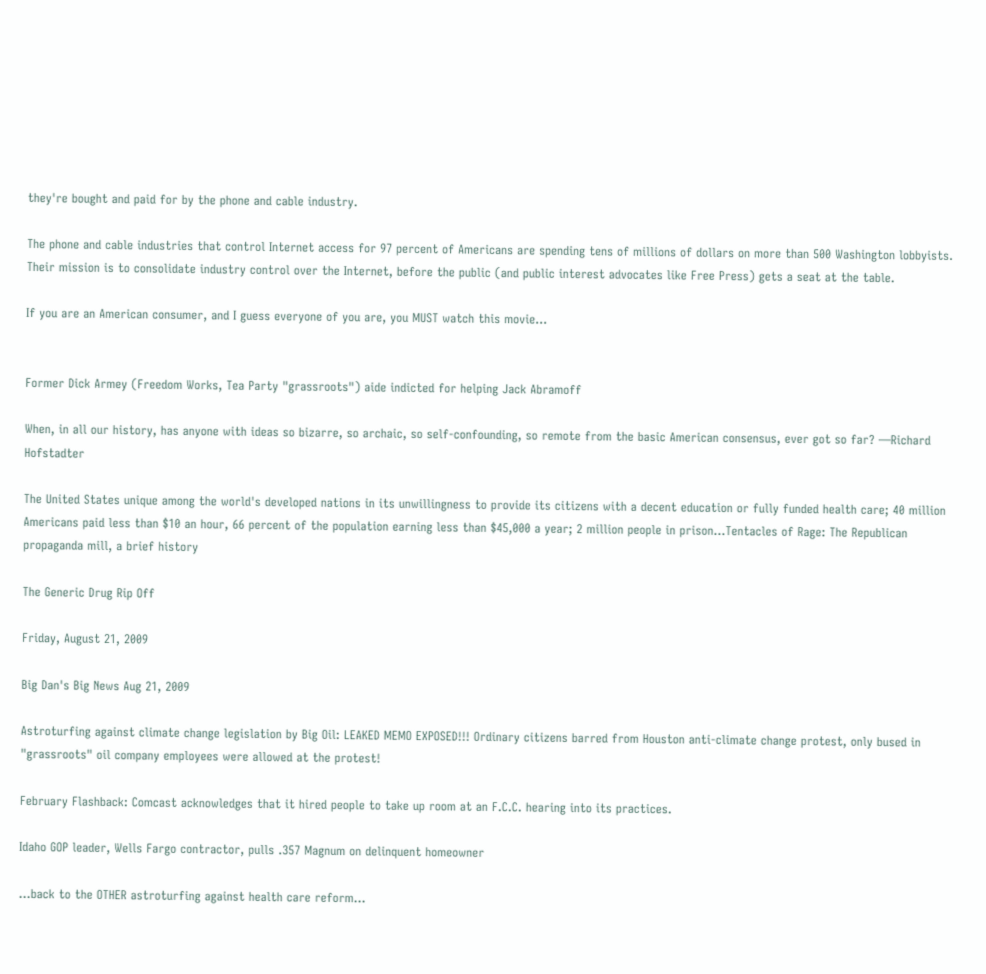they're bought and paid for by the phone and cable industry.

The phone and cable industries that control Internet access for 97 percent of Americans are spending tens of millions of dollars on more than 500 Washington lobbyists. Their mission is to consolidate industry control over the Internet, before the public (and public interest advocates like Free Press) gets a seat at the table.

If you are an American consumer, and I guess everyone of you are, you MUST watch this movie...


Former Dick Armey (Freedom Works, Tea Party "grassroots") aide indicted for helping Jack Abramoff

When, in all our history, has anyone with ideas so bizarre, so archaic, so self-confounding, so remote from the basic American consensus, ever got so far? —Richard Hofstadter

The United States unique among the world's developed nations in its unwillingness to provide its citizens with a decent education or fully funded health care; 40 million Americans paid less than $10 an hour, 66 percent of the population earning less than $45,000 a year; 2 million people in prison...Tentacles of Rage: The Republican propaganda mill, a brief history

The Generic Drug Rip Off

Friday, August 21, 2009

Big Dan's Big News Aug 21, 2009

Astroturfing against climate change legislation by Big Oil: LEAKED MEMO EXPOSED!!! Ordinary citizens barred from Houston anti-climate change protest, only bused in "grassroots" oil company employees were allowed at the protest!

February Flashback: Comcast acknowledges that it hired people to take up room at an F.C.C. hearing into its practices.

Idaho GOP leader, Wells Fargo contractor, pulls .357 Magnum on delinquent homeowner

...back to the OTHER astroturfing against health care reform...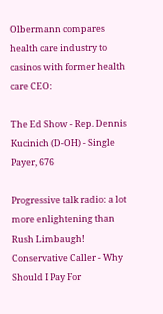Olbermann compares health care industry to casinos with former health care CEO:

The Ed Show - Rep. Dennis Kucinich (D-OH) - Single Payer, 676

Progressive talk radio: a lot more enlightening than Rush Limbaugh! Conservative Caller - Why Should I Pay For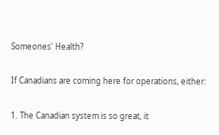Someones' Health?

If Canadians are coming here for operations, either:

1. The Canadian system is so great, it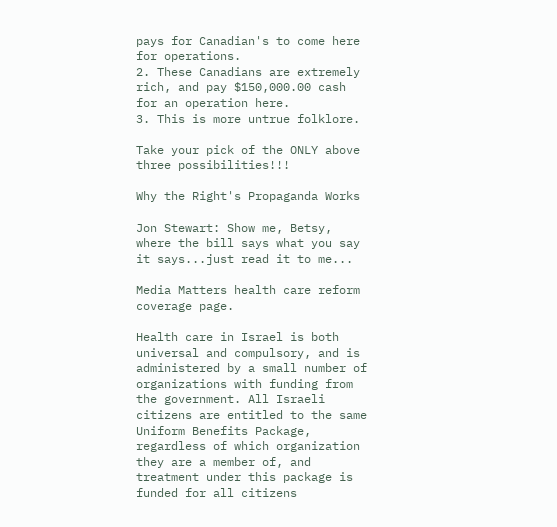pays for Canadian's to come here for operations.
2. These Canadians are extremely rich, and pay $150,000.00 cash for an operation here.
3. This is more untrue folklore.

Take your pick of the ONLY above three possibilities!!!

Why the Right's Propaganda Works

Jon Stewart: Show me, Betsy, where the bill says what you say it says...just read it to me...

Media Matters health care reform coverage page.

Health care in Israel is both universal and compulsory, and is administered by a small number of organizations with funding from the government. All Israeli citizens are entitled to the same Uniform Benefits Package, regardless of which organization they are a member of, and treatment under this package is funded for all citizens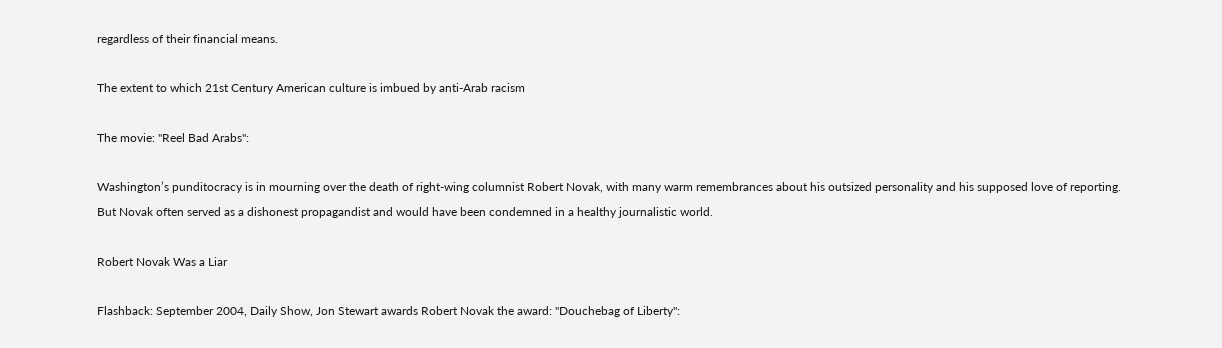regardless of their financial means.

The extent to which 21st Century American culture is imbued by anti-Arab racism

The movie: "Reel Bad Arabs":

Washington’s punditocracy is in mourning over the death of right-wing columnist Robert Novak, with many warm remembrances about his outsized personality and his supposed love of reporting. But Novak often served as a dishonest propagandist and would have been condemned in a healthy journalistic world.

Robert Novak Was a Liar

Flashback: September 2004, Daily Show, Jon Stewart awards Robert Novak the award: "Douchebag of Liberty":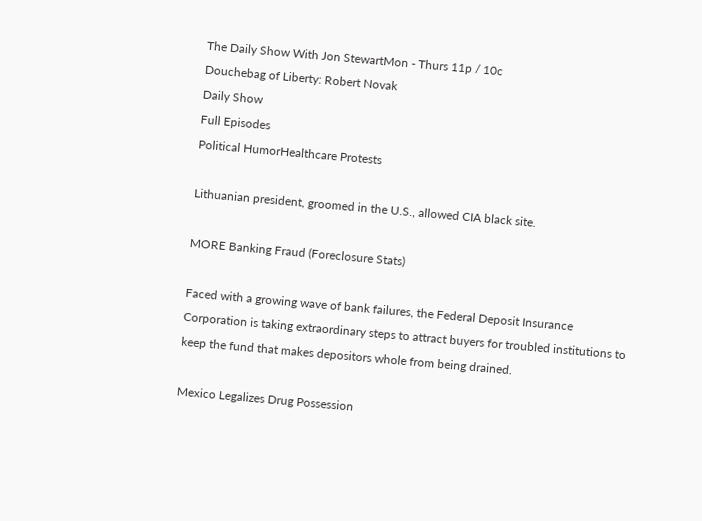The Daily Show With Jon StewartMon - Thurs 11p / 10c
Douchebag of Liberty: Robert Novak
Daily Show
Full Episodes
Political HumorHealthcare Protests

Lithuanian president, groomed in the U.S., allowed CIA black site.

MORE Banking Fraud (Foreclosure Stats)

Faced with a growing wave of bank failures, the Federal Deposit Insurance Corporation is taking extraordinary steps to attract buyers for troubled institutions to keep the fund that makes depositors whole from being drained.

Mexico Legalizes Drug Possession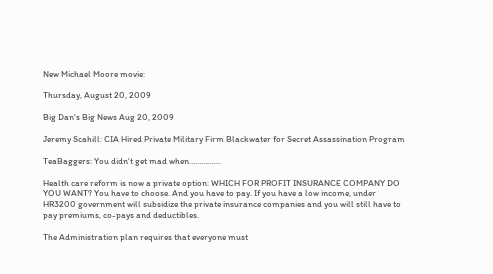New Michael Moore movie:

Thursday, August 20, 2009

Big Dan's Big News Aug 20, 2009

Jeremy Scahill: CIA Hired Private Military Firm Blackwater for Secret Assassination Program

TeaBaggers: You didn't get mad when…………….

Health care reform is now a private option: WHICH FOR PROFIT INSURANCE COMPANY DO YOU WANT? You have to choose. And you have to pay. If you have a low income, under HR3200 government will subsidize the private insurance companies and you will still have to pay premiums, co-pays and deductibles.

The Administration plan requires that everyone must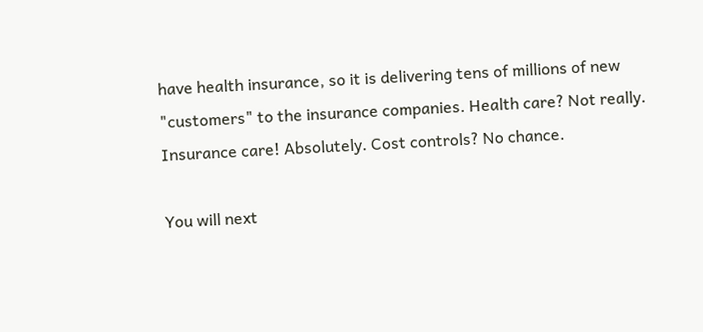have health insurance, so it is delivering tens of millions of new "customers" to the insurance companies. Health care? Not really. Insurance care! Absolutely. Cost controls? No chance.

You will next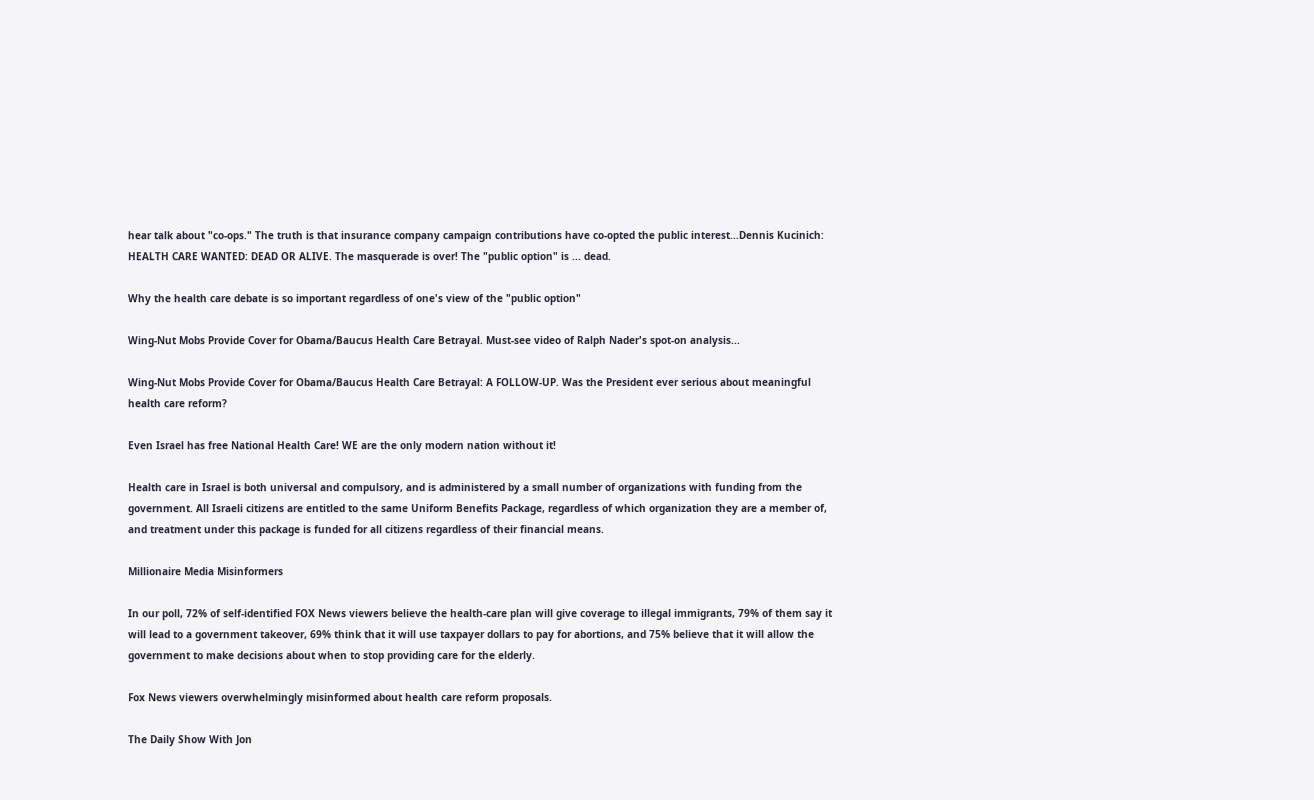hear talk about "co-ops." The truth is that insurance company campaign contributions have co-opted the public interest...Dennis Kucinich: HEALTH CARE WANTED: DEAD OR ALIVE. The masquerade is over! The "public option" is ... dead.

Why the health care debate is so important regardless of one's view of the "public option"

Wing-Nut Mobs Provide Cover for Obama/Baucus Health Care Betrayal. Must-see video of Ralph Nader's spot-on analysis...

Wing-Nut Mobs Provide Cover for Obama/Baucus Health Care Betrayal: A FOLLOW-UP. Was the President ever serious about meaningful health care reform?

Even Israel has free National Health Care! WE are the only modern nation without it!

Health care in Israel is both universal and compulsory, and is administered by a small number of organizations with funding from the government. All Israeli citizens are entitled to the same Uniform Benefits Package, regardless of which organization they are a member of, and treatment under this package is funded for all citizens regardless of their financial means.

Millionaire Media Misinformers

In our poll, 72% of self-identified FOX News viewers believe the health-care plan will give coverage to illegal immigrants, 79% of them say it will lead to a government takeover, 69% think that it will use taxpayer dollars to pay for abortions, and 75% believe that it will allow the government to make decisions about when to stop providing care for the elderly.

Fox News viewers overwhelmingly misinformed about health care reform proposals.

The Daily Show With Jon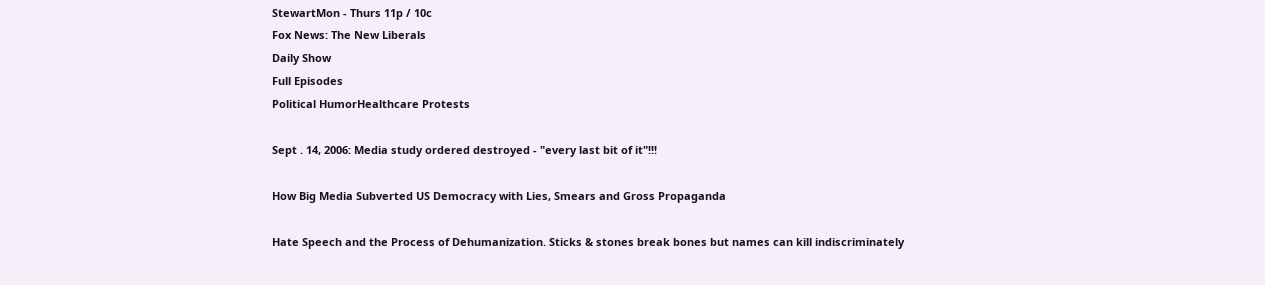StewartMon - Thurs 11p / 10c
Fox News: The New Liberals
Daily Show
Full Episodes
Political HumorHealthcare Protests

Sept . 14, 2006: Media study ordered destroyed - "every last bit of it"!!!

How Big Media Subverted US Democracy with Lies, Smears and Gross Propaganda

Hate Speech and the Process of Dehumanization. Sticks & stones break bones but names can kill indiscriminately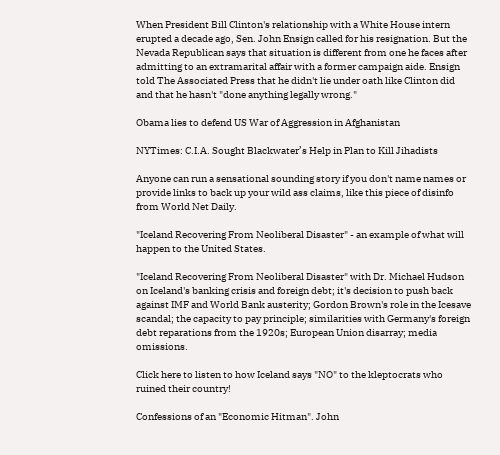When President Bill Clinton's relationship with a White House intern erupted a decade ago, Sen. John Ensign called for his resignation. But the Nevada Republican says that situation is different from one he faces after admitting to an extramarital affair with a former campaign aide. Ensign told The Associated Press that he didn't lie under oath like Clinton did and that he hasn't "done anything legally wrong."

Obama lies to defend US War of Aggression in Afghanistan

NYTimes: C.I.A. Sought Blackwater’s Help in Plan to Kill Jihadists

Anyone can run a sensational sounding story if you don't name names or provide links to back up your wild ass claims, like this piece of disinfo from World Net Daily.

"Iceland Recovering From Neoliberal Disaster" - an example of what will happen to the United States.

"Iceland Recovering From Neoliberal Disaster" with Dr. Michael Hudson on Iceland's banking crisis and foreign debt; it's decision to push back against IMF and World Bank austerity; Gordon Brown's role in the Icesave scandal; the capacity to pay principle; similarities with Germany's foreign debt reparations from the 1920s; European Union disarray; media omissions.

Click here to listen to how Iceland says "NO" to the kleptocrats who ruined their country!

Confessions of an "Economic Hitman". John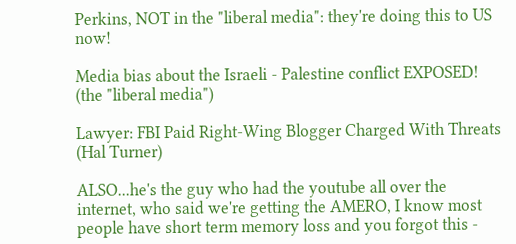Perkins, NOT in the "liberal media": they're doing this to US now!

Media bias about the Israeli - Palestine conflict EXPOSED! (the "liberal media")

Lawyer: FBI Paid Right-Wing Blogger Charged With Threats (Hal Turner)

ALSO...he's the guy who had the youtube all over the internet, who said we're getting the AMERO, I know most people have short term memory loss and you forgot this -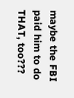maybe the FBI paid him to do THAT, too???